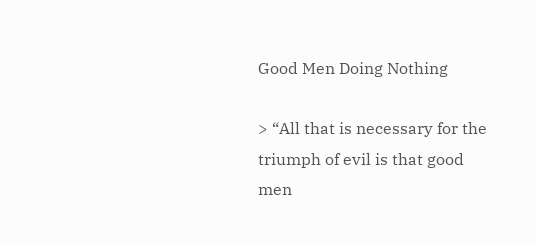Good Men Doing Nothing

> “All that is necessary for the triumph of evil is that good men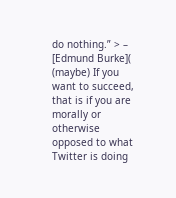do nothing.” > – [Edmund Burke]( (maybe) If you want to succeed, that is if you are morally or otherwise opposed to what Twitter is doing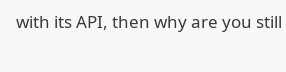with its API, then why are you still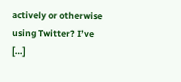actively or otherwise using Twitter? I’ve […]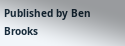Published by Ben Brooks